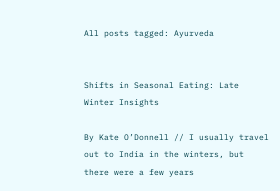All posts tagged: Ayurveda


Shifts in Seasonal Eating: Late Winter Insights

By Kate O’Donnell // I usually travel out to India in the winters, but there were a few years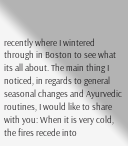recently where I wintered through in Boston to see what its all about. The main thing I noticed, in regards to general seasonal changes and Ayurvedic routines, I would like to share with you: When it is very cold, the fires recede into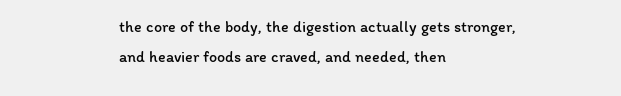the core of the body, the digestion actually gets stronger, and heavier foods are craved, and needed, then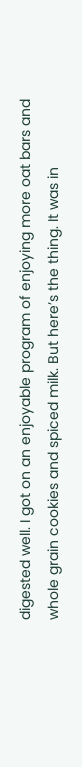digested well. I got on an enjoyable program of enjoying more oat bars and whole grain cookies and spiced milk. But here’s the thing. It was in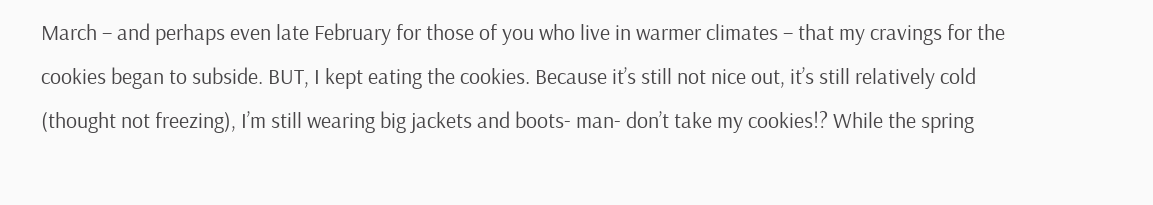March – and perhaps even late February for those of you who live in warmer climates – that my cravings for the cookies began to subside. BUT, I kept eating the cookies. Because it’s still not nice out, it’s still relatively cold (thought not freezing), I’m still wearing big jackets and boots- man- don’t take my cookies!? While the spring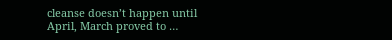cleanse doesn’t happen until April, March proved to …